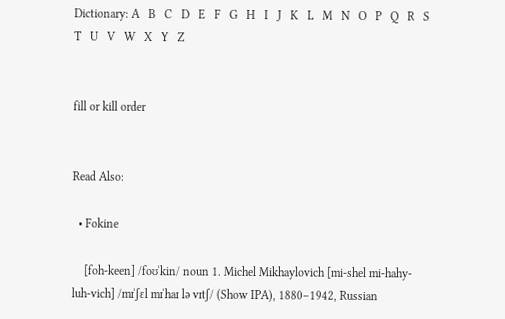Dictionary: A   B   C   D   E   F   G   H   I   J   K   L   M   N   O   P   Q   R   S   T   U   V   W   X   Y   Z


fill or kill order


Read Also:

  • Fokine

    [foh-keen] /foʊˈkin/ noun 1. Michel Mikhaylovich [mi-shel mi-hahy-luh-vich] /mɪˈʃɛl mɪˈhaɪ lə vɪtʃ/ (Show IPA), 1880–1942, Russian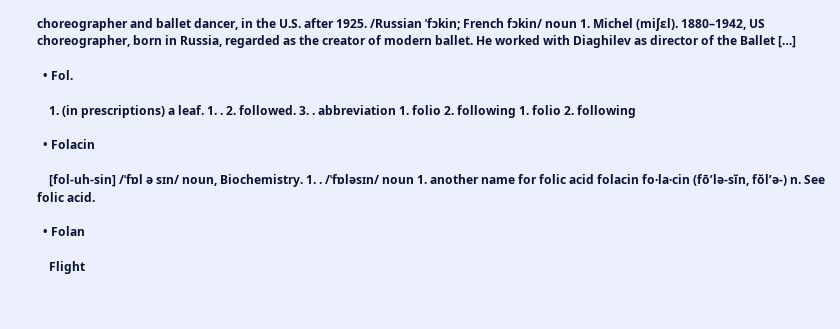choreographer and ballet dancer, in the U.S. after 1925. /Russian ˈfɔkin; French fɔkin/ noun 1. Michel (miʃɛl). 1880–1942, US choreographer, born in Russia, regarded as the creator of modern ballet. He worked with Diaghilev as director of the Ballet […]

  • Fol.

    1. (in prescriptions) a leaf. 1. . 2. followed. 3. . abbreviation 1. folio 2. following 1. folio 2. following

  • Folacin

    [fol-uh-sin] /ˈfɒl ə sɪn/ noun, Biochemistry. 1. . /ˈfɒləsɪn/ noun 1. another name for folic acid folacin fo·la·cin (fō’lə-sĭn, fŏl’ə-) n. See folic acid.

  • Folan

    Flight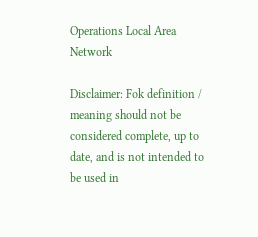Operations Local Area Network

Disclaimer: Fok definition / meaning should not be considered complete, up to date, and is not intended to be used in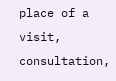place of a visit, consultation,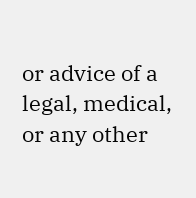or advice of a legal, medical, or any other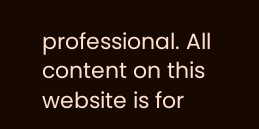professional. All content on this website is for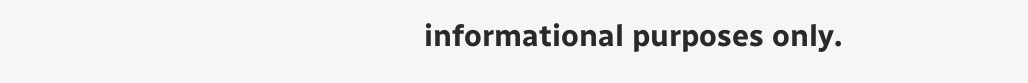informational purposes only.